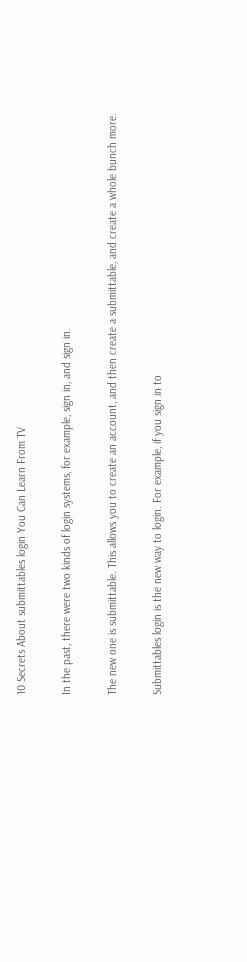10 Secrets About submittables login You Can Learn From TV

In the past, there were two kinds of login systems, for example, sign in, and sign in.

The new one is submittable. This allows you to create an account, and then create a submittable, and create a whole bunch more.

Submittables login is the new way to login. For example, if you sign in to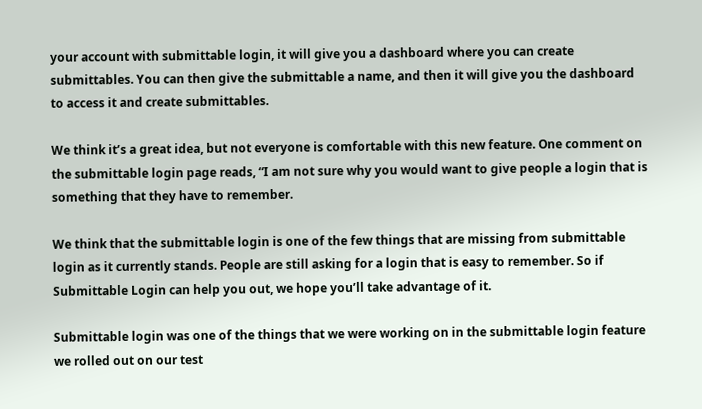your account with submittable login, it will give you a dashboard where you can create submittables. You can then give the submittable a name, and then it will give you the dashboard to access it and create submittables.

We think it’s a great idea, but not everyone is comfortable with this new feature. One comment on the submittable login page reads, “I am not sure why you would want to give people a login that is something that they have to remember.

We think that the submittable login is one of the few things that are missing from submittable login as it currently stands. People are still asking for a login that is easy to remember. So if Submittable Login can help you out, we hope you’ll take advantage of it.

Submittable login was one of the things that we were working on in the submittable login feature we rolled out on our test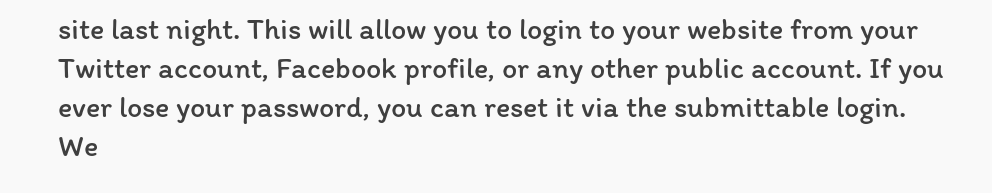site last night. This will allow you to login to your website from your Twitter account, Facebook profile, or any other public account. If you ever lose your password, you can reset it via the submittable login. We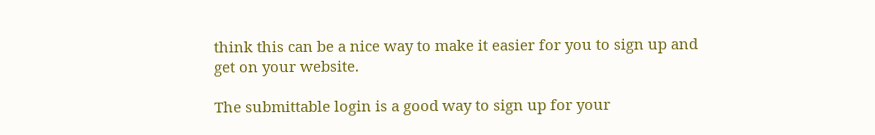think this can be a nice way to make it easier for you to sign up and get on your website.

The submittable login is a good way to sign up for your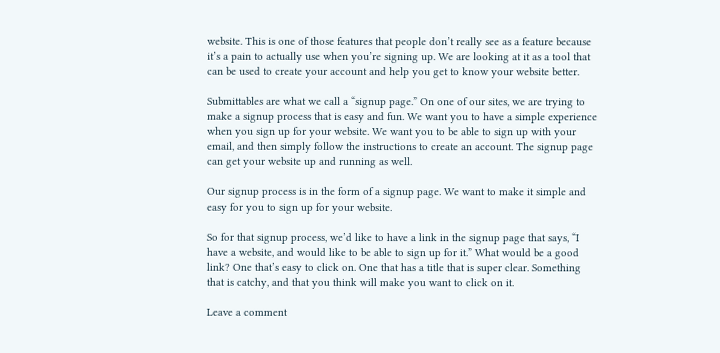website. This is one of those features that people don’t really see as a feature because it’s a pain to actually use when you’re signing up. We are looking at it as a tool that can be used to create your account and help you get to know your website better.

Submittables are what we call a “signup page.” On one of our sites, we are trying to make a signup process that is easy and fun. We want you to have a simple experience when you sign up for your website. We want you to be able to sign up with your email, and then simply follow the instructions to create an account. The signup page can get your website up and running as well.

Our signup process is in the form of a signup page. We want to make it simple and easy for you to sign up for your website.

So for that signup process, we’d like to have a link in the signup page that says, “I have a website, and would like to be able to sign up for it.” What would be a good link? One that’s easy to click on. One that has a title that is super clear. Something that is catchy, and that you think will make you want to click on it.

Leave a comment